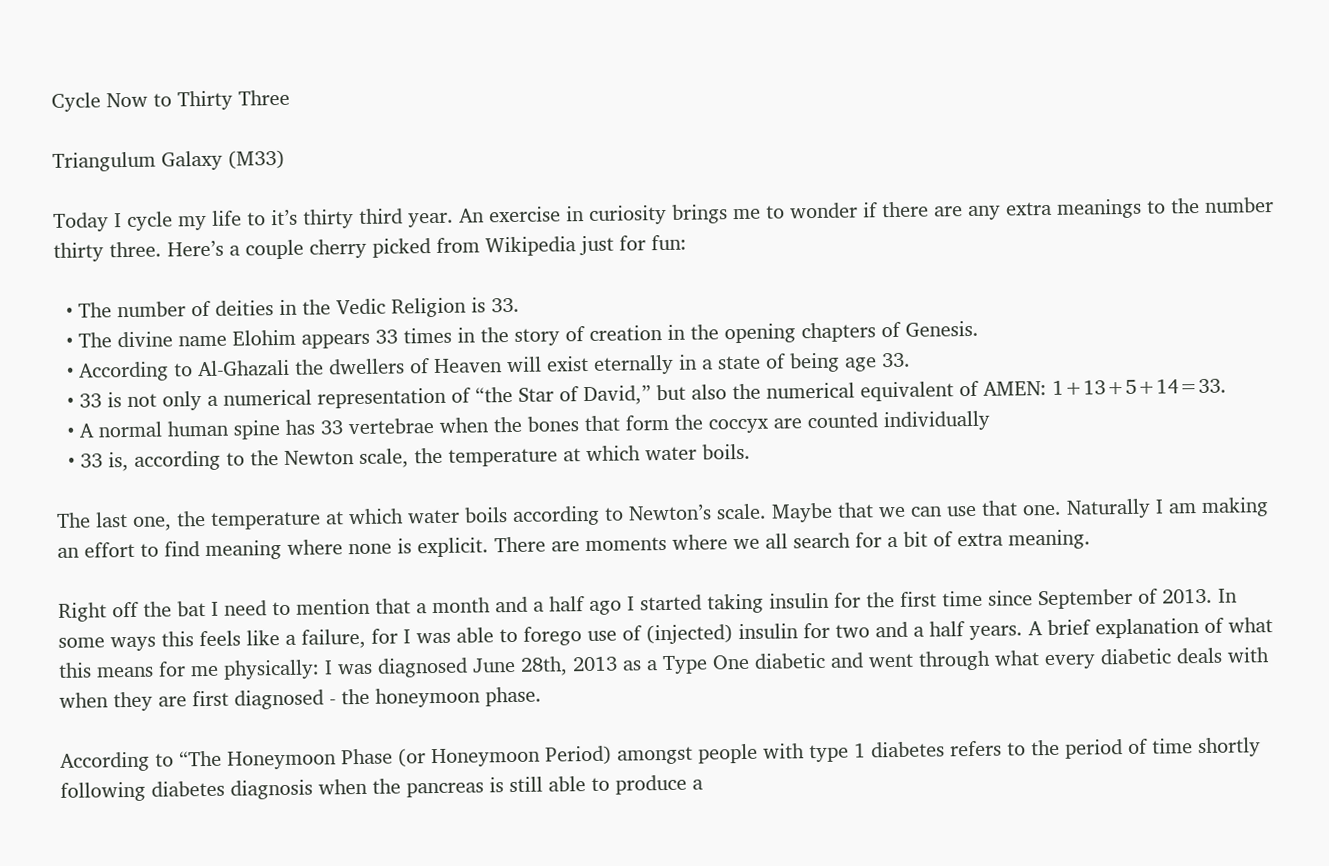Cycle Now to Thirty Three

Triangulum Galaxy (M33)

Today I cycle my life to it’s thirty third year. An exercise in curiosity brings me to wonder if there are any extra meanings to the number thirty three. Here’s a couple cherry picked from Wikipedia just for fun:

  • The number of deities in the Vedic Religion is 33.
  • The divine name Elohim appears 33 times in the story of creation in the opening chapters of Genesis.
  • According to Al-Ghazali the dwellers of Heaven will exist eternally in a state of being age 33.
  • 33 is not only a numerical representation of “the Star of David,” but also the numerical equivalent of AMEN: 1+13+5+14=33.
  • A normal human spine has 33 vertebrae when the bones that form the coccyx are counted individually
  • 33 is, according to the Newton scale, the temperature at which water boils.

The last one, the temperature at which water boils according to Newton’s scale. Maybe that we can use that one. Naturally I am making an effort to find meaning where none is explicit. There are moments where we all search for a bit of extra meaning.

Right off the bat I need to mention that a month and a half ago I started taking insulin for the first time since September of 2013. In some ways this feels like a failure, for I was able to forego use of (injected) insulin for two and a half years. A brief explanation of what this means for me physically: I was diagnosed June 28th, 2013 as a Type One diabetic and went through what every diabetic deals with when they are first diagnosed - the honeymoon phase.

According to “The Honeymoon Phase (or Honeymoon Period) amongst people with type 1 diabetes refers to the period of time shortly following diabetes diagnosis when the pancreas is still able to produce a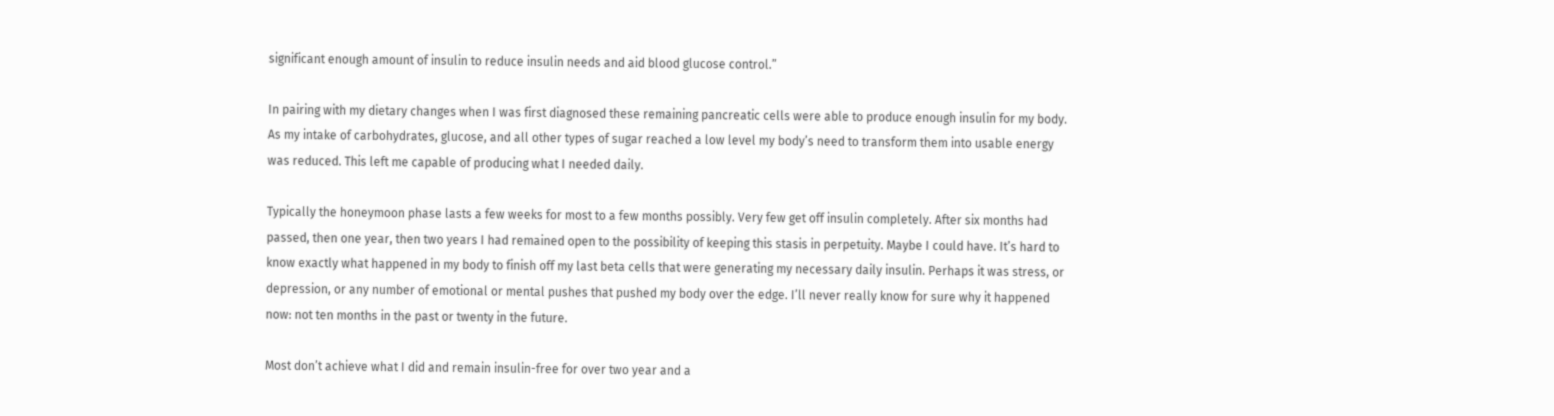significant enough amount of insulin to reduce insulin needs and aid blood glucose control.”

In pairing with my dietary changes when I was first diagnosed these remaining pancreatic cells were able to produce enough insulin for my body. As my intake of carbohydrates, glucose, and all other types of sugar reached a low level my body’s need to transform them into usable energy was reduced. This left me capable of producing what I needed daily.

Typically the honeymoon phase lasts a few weeks for most to a few months possibly. Very few get off insulin completely. After six months had passed, then one year, then two years I had remained open to the possibility of keeping this stasis in perpetuity. Maybe I could have. It’s hard to know exactly what happened in my body to finish off my last beta cells that were generating my necessary daily insulin. Perhaps it was stress, or depression, or any number of emotional or mental pushes that pushed my body over the edge. I’ll never really know for sure why it happened now: not ten months in the past or twenty in the future.

Most don’t achieve what I did and remain insulin-free for over two year and a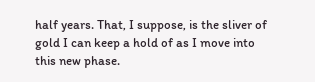half years. That, I suppose, is the sliver of gold I can keep a hold of as I move into this new phase.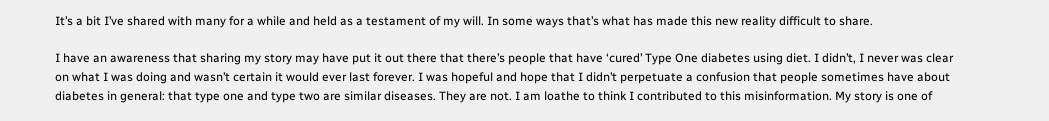It’s a bit I’ve shared with many for a while and held as a testament of my will. In some ways that’s what has made this new reality difficult to share.

I have an awareness that sharing my story may have put it out there that there’s people that have ‘cured’ Type One diabetes using diet. I didn’t, I never was clear on what I was doing and wasn’t certain it would ever last forever. I was hopeful and hope that I didn’t perpetuate a confusion that people sometimes have about diabetes in general: that type one and type two are similar diseases. They are not. I am loathe to think I contributed to this misinformation. My story is one of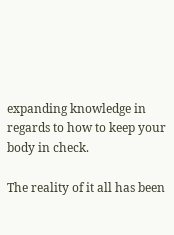expanding knowledge in regards to how to keep your body in check.

The reality of it all has been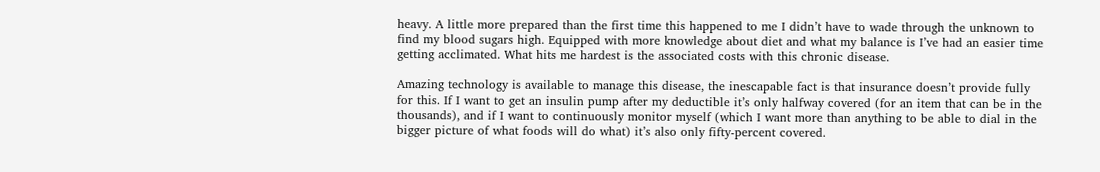heavy. A little more prepared than the first time this happened to me I didn’t have to wade through the unknown to find my blood sugars high. Equipped with more knowledge about diet and what my balance is I’ve had an easier time getting acclimated. What hits me hardest is the associated costs with this chronic disease.

Amazing technology is available to manage this disease, the inescapable fact is that insurance doesn’t provide fully for this. If I want to get an insulin pump after my deductible it’s only halfway covered (for an item that can be in the thousands), and if I want to continuously monitor myself (which I want more than anything to be able to dial in the bigger picture of what foods will do what) it’s also only fifty-percent covered.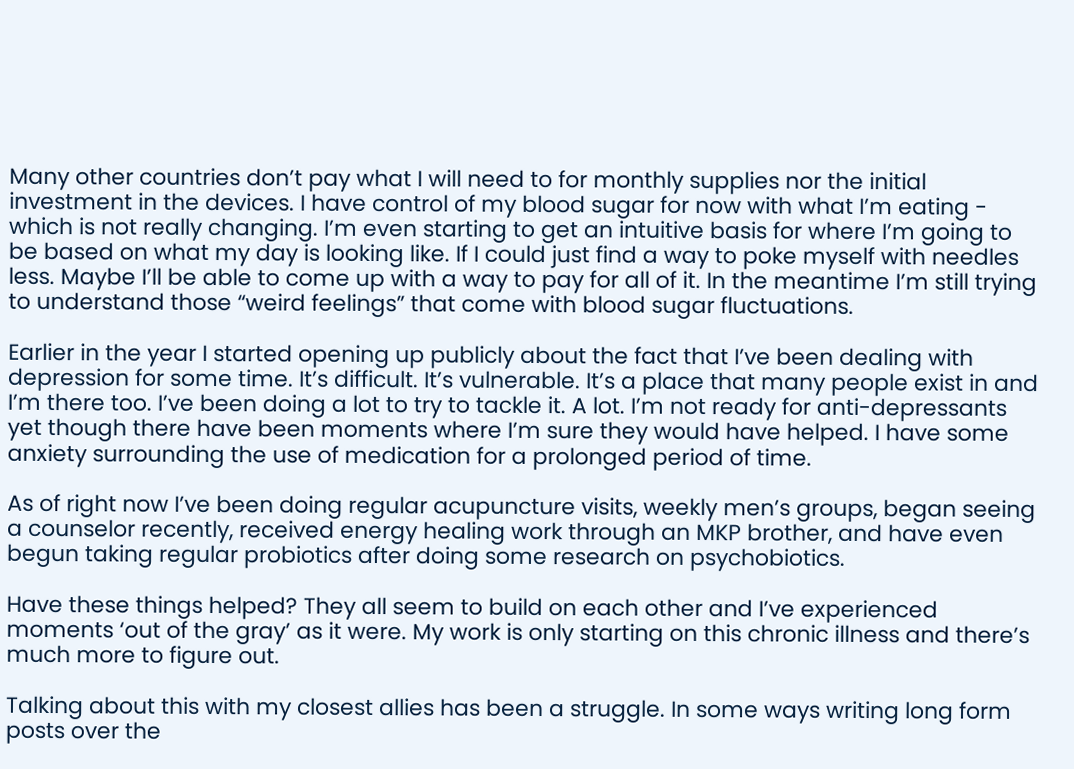Many other countries don’t pay what I will need to for monthly supplies nor the initial investment in the devices. I have control of my blood sugar for now with what I’m eating - which is not really changing. I’m even starting to get an intuitive basis for where I’m going to be based on what my day is looking like. If I could just find a way to poke myself with needles less. Maybe I’ll be able to come up with a way to pay for all of it. In the meantime I’m still trying to understand those “weird feelings” that come with blood sugar fluctuations.

Earlier in the year I started opening up publicly about the fact that I’ve been dealing with depression for some time. It’s difficult. It’s vulnerable. It’s a place that many people exist in and I’m there too. I’ve been doing a lot to try to tackle it. A lot. I’m not ready for anti-depressants yet though there have been moments where I’m sure they would have helped. I have some anxiety surrounding the use of medication for a prolonged period of time.

As of right now I’ve been doing regular acupuncture visits, weekly men’s groups, began seeing a counselor recently, received energy healing work through an MKP brother, and have even begun taking regular probiotics after doing some research on psychobiotics.

Have these things helped? They all seem to build on each other and I’ve experienced moments ‘out of the gray’ as it were. My work is only starting on this chronic illness and there’s much more to figure out.

Talking about this with my closest allies has been a struggle. In some ways writing long form posts over the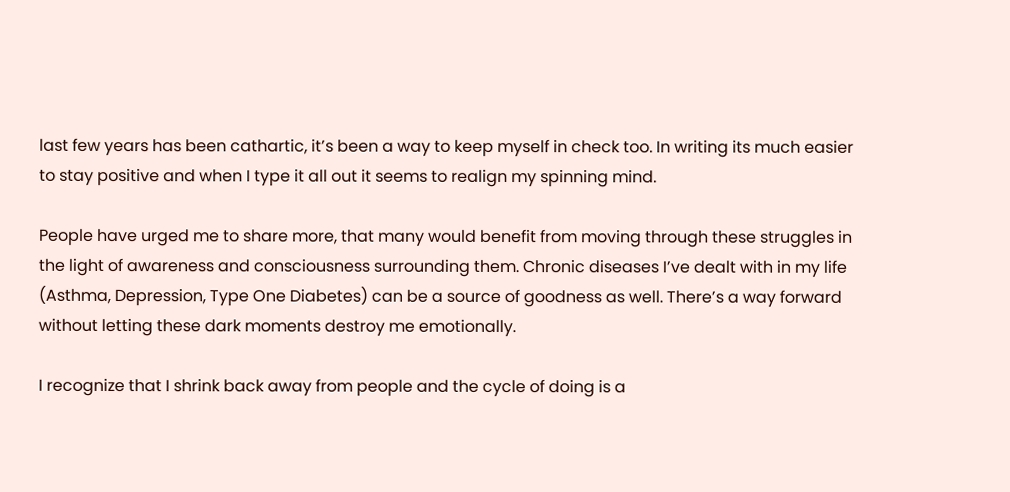last few years has been cathartic, it’s been a way to keep myself in check too. In writing its much easier to stay positive and when I type it all out it seems to realign my spinning mind.

People have urged me to share more, that many would benefit from moving through these struggles in the light of awareness and consciousness surrounding them. Chronic diseases I’ve dealt with in my life (Asthma, Depression, Type One Diabetes) can be a source of goodness as well. There’s a way forward without letting these dark moments destroy me emotionally.

I recognize that I shrink back away from people and the cycle of doing is a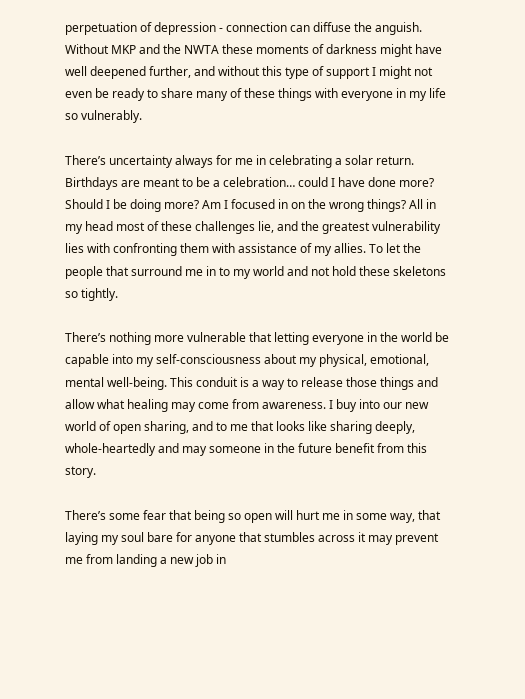perpetuation of depression - connection can diffuse the anguish. Without MKP and the NWTA these moments of darkness might have well deepened further, and without this type of support I might not even be ready to share many of these things with everyone in my life so vulnerably.

There’s uncertainty always for me in celebrating a solar return. Birthdays are meant to be a celebration… could I have done more? Should I be doing more? Am I focused in on the wrong things? All in my head most of these challenges lie, and the greatest vulnerability lies with confronting them with assistance of my allies. To let the people that surround me in to my world and not hold these skeletons so tightly.

There’s nothing more vulnerable that letting everyone in the world be capable into my self-consciousness about my physical, emotional, mental well-being. This conduit is a way to release those things and allow what healing may come from awareness. I buy into our new world of open sharing, and to me that looks like sharing deeply, whole-heartedly and may someone in the future benefit from this story.

There’s some fear that being so open will hurt me in some way, that laying my soul bare for anyone that stumbles across it may prevent me from landing a new job in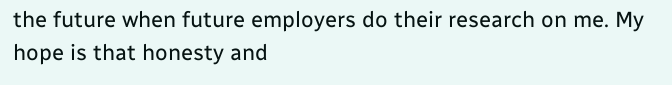the future when future employers do their research on me. My hope is that honesty and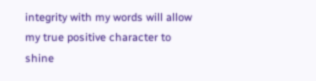integrity with my words will allow my true positive character to shine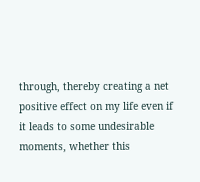through, thereby creating a net positive effect on my life even if it leads to some undesirable moments, whether this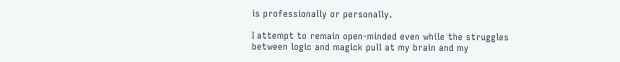is professionally or personally.

I attempt to remain open-minded even while the struggles between logic and magick pull at my brain and my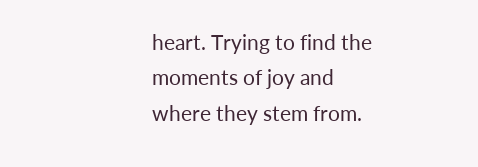heart. Trying to find the moments of joy and where they stem from.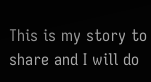This is my story to share and I will do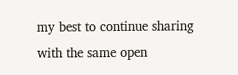my best to continue sharing with the same open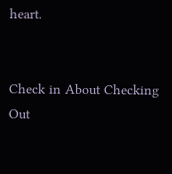heart.


Check in About Checking Out